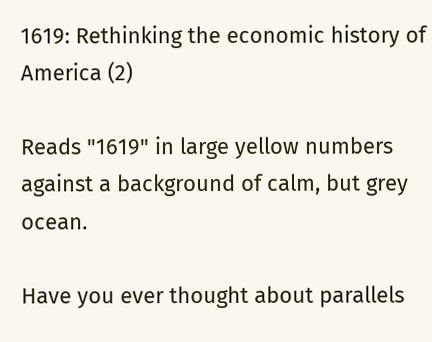1619: Rethinking the economic history of America (2)

Reads "1619" in large yellow numbers against a background of calm, but grey ocean.

Have you ever thought about parallels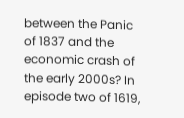between the Panic of 1837 and the economic crash of the early 2000s? In episode two of 1619,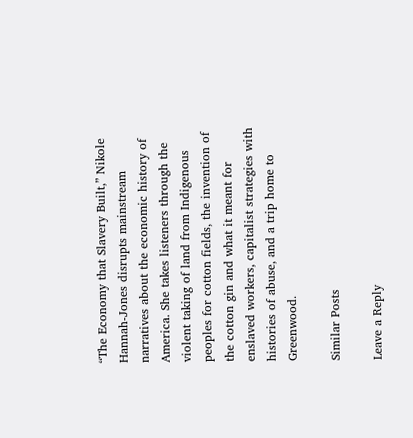“The Economy that Slavery Built,” Nikole Hannah-Jones disrupts mainstream narratives about the economic history of America. She takes listeners through the violent taking of land from Indigenous peoples for cotton fields, the invention of the cotton gin and what it meant for enslaved workers, capitalist strategies with histories of abuse, and a trip home to Greenwood.

Similar Posts

Leave a Reply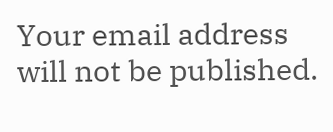Your email address will not be published.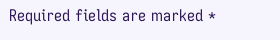Required fields are marked *